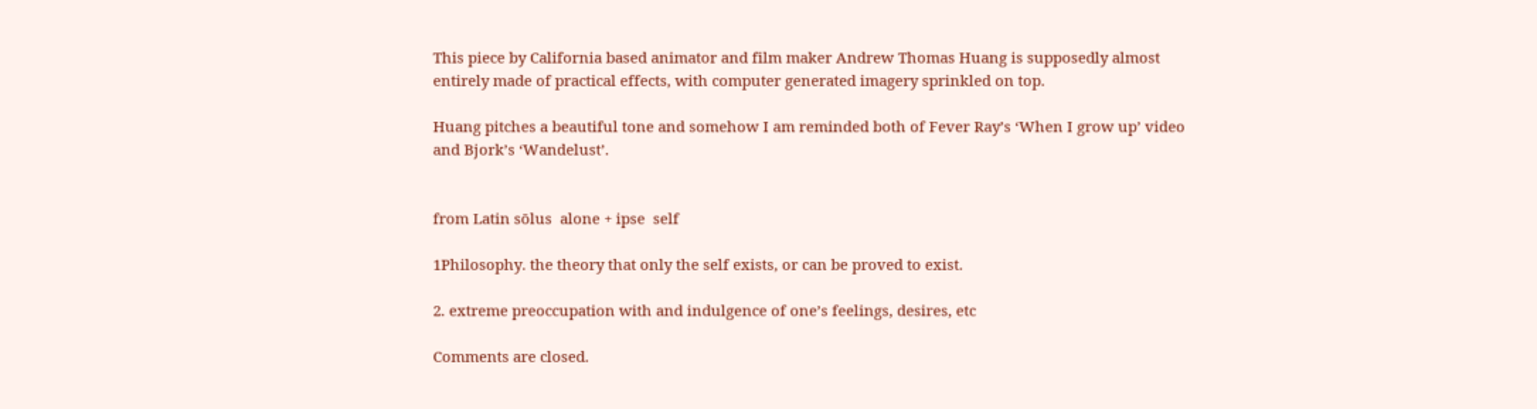This piece by California based animator and film maker Andrew Thomas Huang is supposedly almost entirely made of practical effects, with computer generated imagery sprinkled on top.

Huang pitches a beautiful tone and somehow I am reminded both of Fever Ray’s ‘When I grow up’ video and Bjork’s ‘Wandelust’.


from Latin sōlus  alone + ipse  self

1Philosophy. the theory that only the self exists, or can be proved to exist.

2. extreme preoccupation with and indulgence of one’s feelings, desires, etc

Comments are closed.